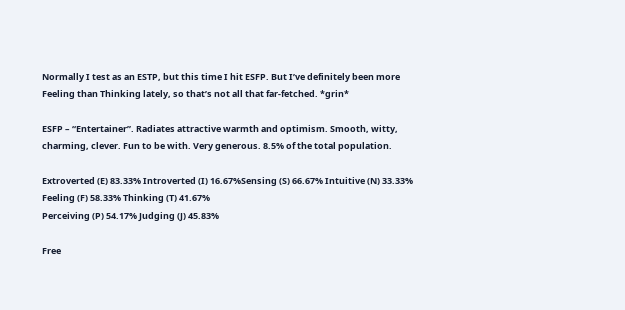Normally I test as an ESTP, but this time I hit ESFP. But I’ve definitely been more Feeling than Thinking lately, so that’s not all that far-fetched. *grin*

ESFP – “Entertainer”. Radiates attractive warmth and optimism. Smooth, witty, charming, clever. Fun to be with. Very generous. 8.5% of the total population.

Extroverted (E) 83.33% Introverted (I) 16.67%Sensing (S) 66.67% Intuitive (N) 33.33%
Feeling (F) 58.33% Thinking (T) 41.67%
Perceiving (P) 54.17% Judging (J) 45.83%

Free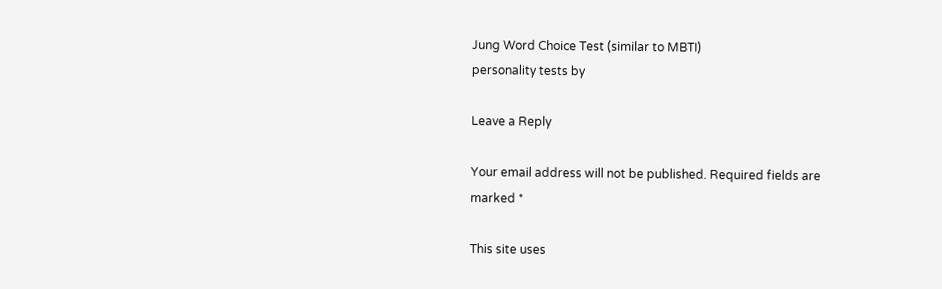Jung Word Choice Test (similar to MBTI)
personality tests by

Leave a Reply

Your email address will not be published. Required fields are marked *

This site uses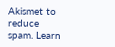Akismet to reduce spam. Learn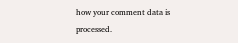how your comment data is processed.